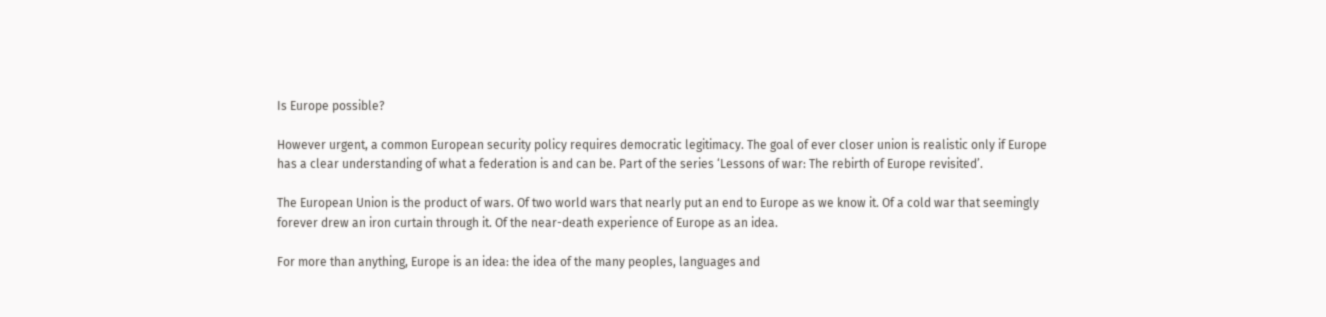Is Europe possible?

However urgent, a common European security policy requires democratic legitimacy. The goal of ever closer union is realistic only if Europe has a clear understanding of what a federation is and can be. Part of the series ‘Lessons of war: The rebirth of Europe revisited’.

The European Union is the product of wars. Of two world wars that nearly put an end to Europe as we know it. Of a cold war that seemingly forever drew an iron curtain through it. Of the near-death experience of Europe as an idea.

For more than anything, Europe is an idea: the idea of the many peoples, languages and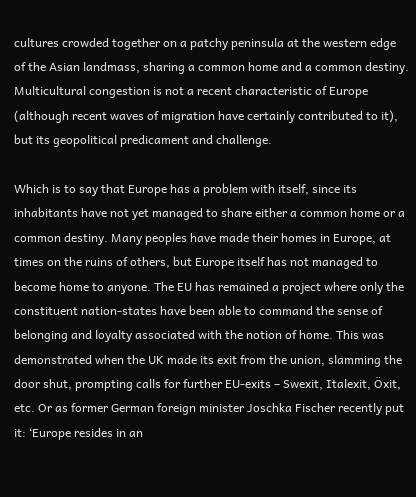cultures crowded together on a patchy peninsula at the western edge of the Asian landmass, sharing a common home and a common destiny. Multicultural congestion is not a recent characteristic of Europe (although recent waves of migration have certainly contributed to it), but its geopolitical predicament and challenge.

Which is to say that Europe has a problem with itself, since its inhabitants have not yet managed to share either a common home or a common destiny. Many peoples have made their homes in Europe, at times on the ruins of others, but Europe itself has not managed to become home to anyone. The EU has remained a project where only the constituent nation-states have been able to command the sense of belonging and loyalty associated with the notion of home. This was demonstrated when the UK made its exit from the union, slamming the door shut, prompting calls for further EU-exits – Swexit, Italexit, Öxit, etc. Or as former German foreign minister Joschka Fischer recently put it: ‘Europe resides in an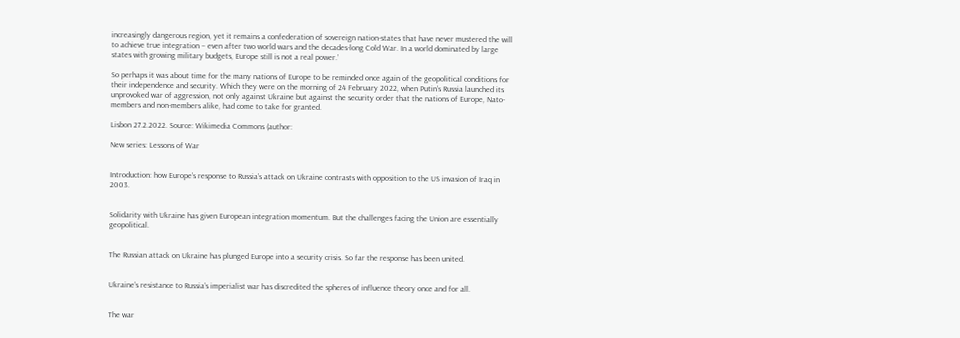increasingly dangerous region, yet it remains a confederation of sovereign nation-states that have never mustered the will to achieve true integration – even after two world wars and the decades-long Cold War. In a world dominated by large states with growing military budgets, Europe still is not a real power.’

So perhaps it was about time for the many nations of Europe to be reminded once again of the geopolitical conditions for their independence and security. Which they were on the morning of 24 February 2022, when Putin’s Russia launched its unprovoked war of aggression, not only against Ukraine but against the security order that the nations of Europe, Nato-members and non-members alike, had come to take for granted.

Lisbon 27.2.2022. Source: Wikimedia Commons (author:

New series: Lessons of War


Introduction: how Europe’s response to Russia’s attack on Ukraine contrasts with opposition to the US invasion of Iraq in 2003.


Solidarity with Ukraine has given European integration momentum. But the challenges facing the Union are essentially geopolitical.


The Russian attack on Ukraine has plunged Europe into a security crisis. So far the response has been united.


Ukraine’s resistance to Russia’s imperialist war has discredited the spheres of influence theory once and for all.


The war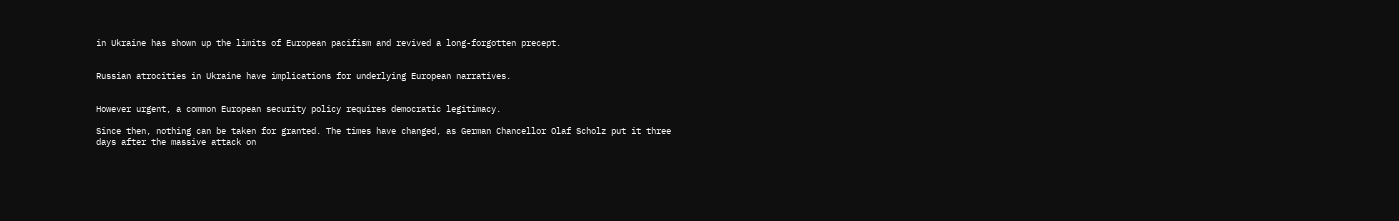in Ukraine has shown up the limits of European pacifism and revived a long-forgotten precept.


Russian atrocities in Ukraine have implications for underlying European narratives.


However urgent, a common European security policy requires democratic legitimacy.

Since then, nothing can be taken for granted. The times have changed, as German Chancellor Olaf Scholz put it three days after the massive attack on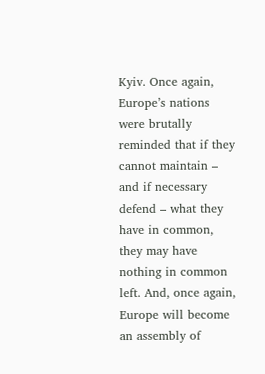Kyiv. Once again, Europe’s nations were brutally reminded that if they cannot maintain – and if necessary defend – what they have in common, they may have nothing in common left. And, once again, Europe will become an assembly of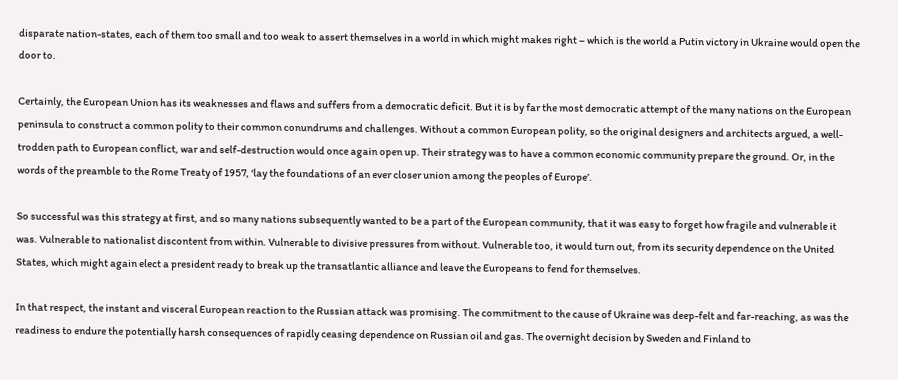disparate nation-states, each of them too small and too weak to assert themselves in a world in which might makes right – which is the world a Putin victory in Ukraine would open the door to.

Certainly, the European Union has its weaknesses and flaws and suffers from a democratic deficit. But it is by far the most democratic attempt of the many nations on the European peninsula to construct a common polity to their common conundrums and challenges. Without a common European polity, so the original designers and architects argued, a well-trodden path to European conflict, war and self-destruction would once again open up. Their strategy was to have a common economic community prepare the ground. Or, in the words of the preamble to the Rome Treaty of 1957, ‘lay the foundations of an ever closer union among the peoples of Europe’.

So successful was this strategy at first, and so many nations subsequently wanted to be a part of the European community, that it was easy to forget how fragile and vulnerable it was. Vulnerable to nationalist discontent from within. Vulnerable to divisive pressures from without. Vulnerable too, it would turn out, from its security dependence on the United States, which might again elect a president ready to break up the transatlantic alliance and leave the Europeans to fend for themselves.

In that respect, the instant and visceral European reaction to the Russian attack was promising. The commitment to the cause of Ukraine was deep-felt and far-reaching, as was the readiness to endure the potentially harsh consequences of rapidly ceasing dependence on Russian oil and gas. The overnight decision by Sweden and Finland to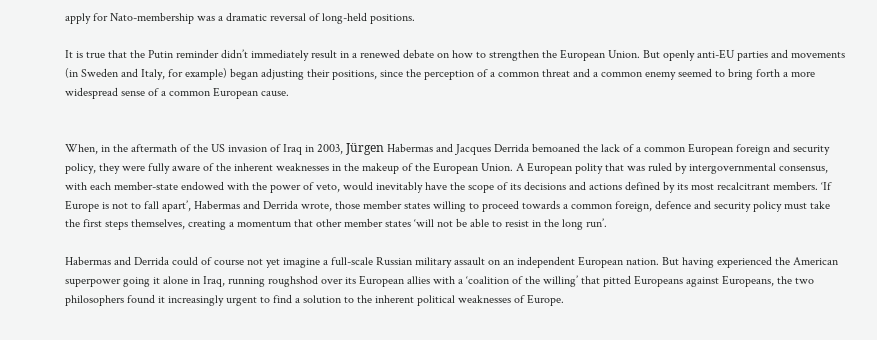apply for Nato-membership was a dramatic reversal of long-held positions.

It is true that the Putin reminder didn’t immediately result in a renewed debate on how to strengthen the European Union. But openly anti-EU parties and movements (in Sweden and Italy, for example) began adjusting their positions, since the perception of a common threat and a common enemy seemed to bring forth a more widespread sense of a common European cause.


When, in the aftermath of the US invasion of Iraq in 2003, Jürgen Habermas and Jacques Derrida bemoaned the lack of a common European foreign and security policy, they were fully aware of the inherent weaknesses in the makeup of the European Union. A European polity that was ruled by intergovernmental consensus, with each member-state endowed with the power of veto, would inevitably have the scope of its decisions and actions defined by its most recalcitrant members. ‘If Europe is not to fall apart’, Habermas and Derrida wrote, those member states willing to proceed towards a common foreign, defence and security policy must take the first steps themselves, creating a momentum that other member states ‘will not be able to resist in the long run’.

Habermas and Derrida could of course not yet imagine a full-scale Russian military assault on an independent European nation. But having experienced the American superpower going it alone in Iraq, running roughshod over its European allies with a ‘coalition of the willing’ that pitted Europeans against Europeans, the two philosophers found it increasingly urgent to find a solution to the inherent political weaknesses of Europe.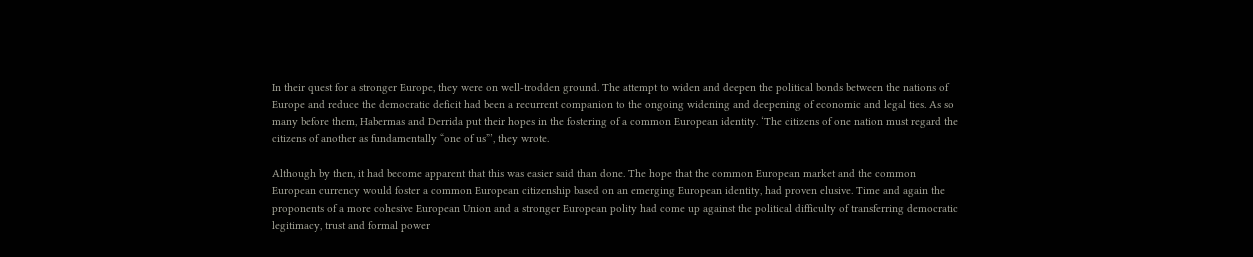In their quest for a stronger Europe, they were on well-trodden ground. The attempt to widen and deepen the political bonds between the nations of Europe and reduce the democratic deficit had been a recurrent companion to the ongoing widening and deepening of economic and legal ties. As so many before them, Habermas and Derrida put their hopes in the fostering of a common European identity. ‘The citizens of one nation must regard the citizens of another as fundamentally “one of us”’, they wrote.

Although by then, it had become apparent that this was easier said than done. The hope that the common European market and the common European currency would foster a common European citizenship based on an emerging European identity, had proven elusive. Time and again the proponents of a more cohesive European Union and a stronger European polity had come up against the political difficulty of transferring democratic legitimacy, trust and formal power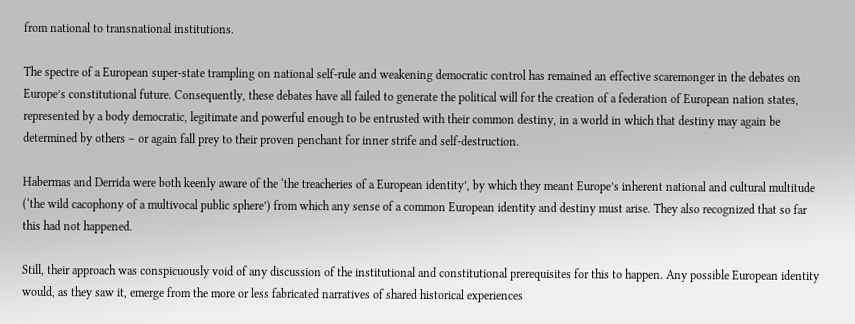from national to transnational institutions.

The spectre of a European super-state trampling on national self-rule and weakening democratic control has remained an effective scaremonger in the debates on Europe’s constitutional future. Consequently, these debates have all failed to generate the political will for the creation of a federation of European nation states, represented by a body democratic, legitimate and powerful enough to be entrusted with their common destiny, in a world in which that destiny may again be determined by others – or again fall prey to their proven penchant for inner strife and self-destruction.

Habermas and Derrida were both keenly aware of the ‘the treacheries of a European identity’, by which they meant Europe’s inherent national and cultural multitude (‘the wild cacophony of a multivocal public sphere’) from which any sense of a common European identity and destiny must arise. They also recognized that so far this had not happened.

Still, their approach was conspicuously void of any discussion of the institutional and constitutional prerequisites for this to happen. Any possible European identity would, as they saw it, emerge from the more or less fabricated narratives of shared historical experiences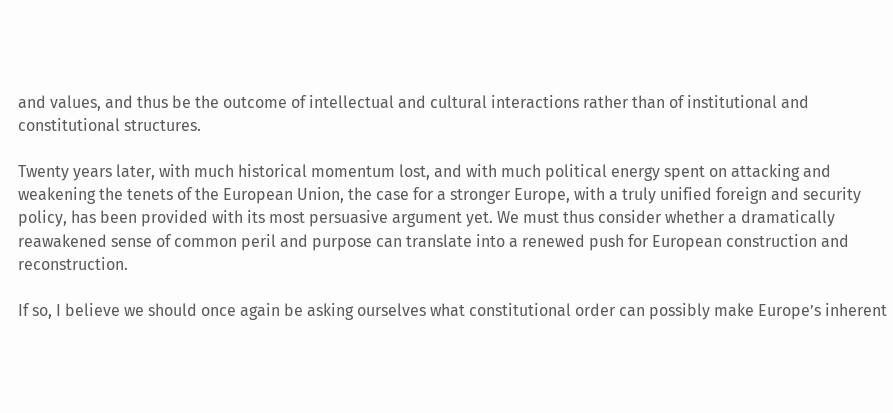and values, and thus be the outcome of intellectual and cultural interactions rather than of institutional and constitutional structures.

Twenty years later, with much historical momentum lost, and with much political energy spent on attacking and weakening the tenets of the European Union, the case for a stronger Europe, with a truly unified foreign and security policy, has been provided with its most persuasive argument yet. We must thus consider whether a dramatically reawakened sense of common peril and purpose can translate into a renewed push for European construction and reconstruction.

If so, I believe we should once again be asking ourselves what constitutional order can possibly make Europe’s inherent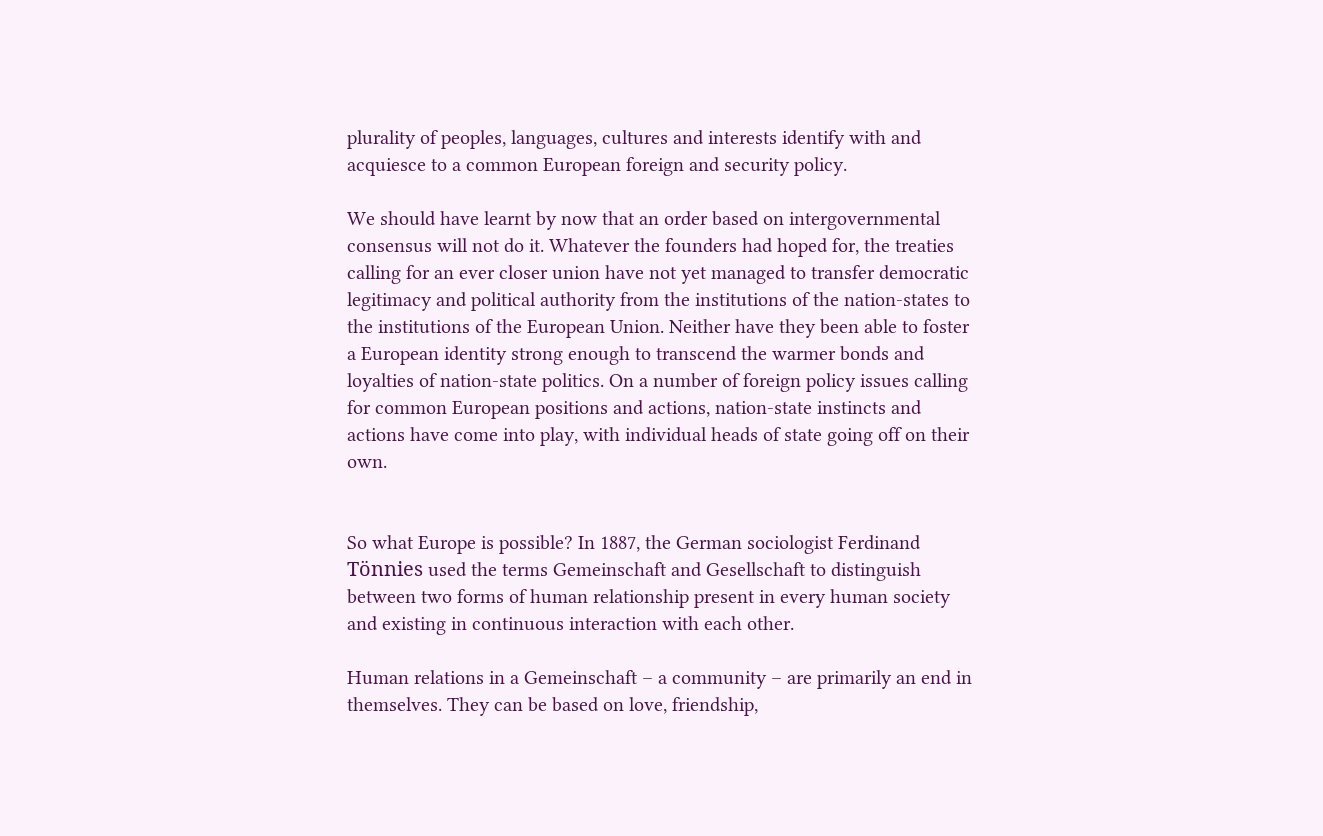plurality of peoples, languages, cultures and interests identify with and acquiesce to a common European foreign and security policy.

We should have learnt by now that an order based on intergovernmental consensus will not do it. Whatever the founders had hoped for, the treaties calling for an ever closer union have not yet managed to transfer democratic legitimacy and political authority from the institutions of the nation-states to the institutions of the European Union. Neither have they been able to foster a European identity strong enough to transcend the warmer bonds and loyalties of nation-state politics. On a number of foreign policy issues calling for common European positions and actions, nation-state instincts and actions have come into play, with individual heads of state going off on their own.


So what Europe is possible? In 1887, the German sociologist Ferdinand Tönnies used the terms Gemeinschaft and Gesellschaft to distinguish between two forms of human relationship present in every human society and existing in continuous interaction with each other.

Human relations in a Gemeinschaft – a community – are primarily an end in themselves. They can be based on love, friendship,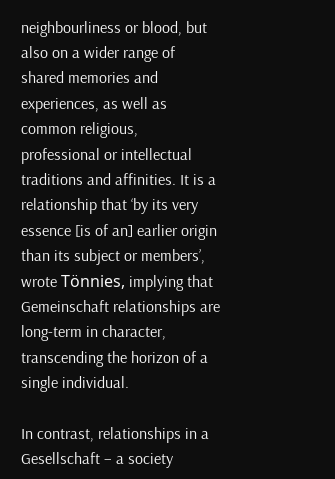neighbourliness or blood, but also on a wider range of shared memories and experiences, as well as common religious, professional or intellectual traditions and affinities. It is a relationship that ‘by its very essence [is of an] earlier origin than its subject or members’, wrote Tönnies, implying that Gemeinschaft relationships are long-term in character, transcending the horizon of a single individual.

In contrast, relationships in a Gesellschaft – a society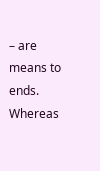– are means to ends. Whereas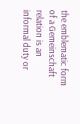the emblematic form of a Gemeinschaft relation is an informal duty or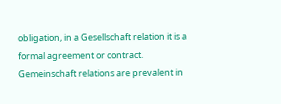obligation, in a Gesellschaft relation it is a formal agreement or contract. Gemeinschaft relations are prevalent in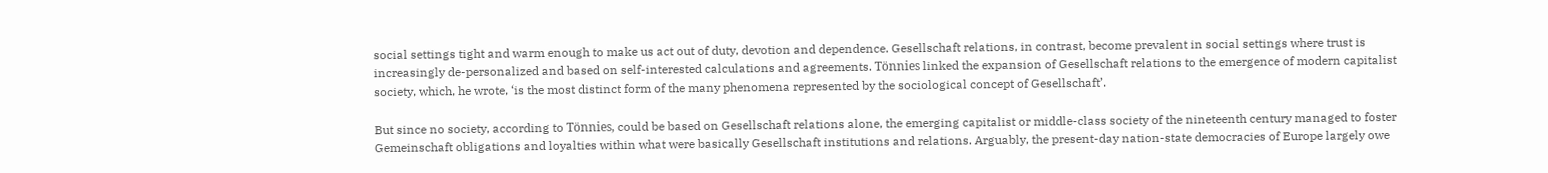social settings tight and warm enough to make us act out of duty, devotion and dependence. Gesellschaft relations, in contrast, become prevalent in social settings where trust is increasingly de-personalized and based on self-interested calculations and agreements. Tönnies linked the expansion of Gesellschaft relations to the emergence of modern capitalist society, which, he wrote, ‘is the most distinct form of the many phenomena represented by the sociological concept of Gesellschaft’.

But since no society, according to Tönnies, could be based on Gesellschaft relations alone, the emerging capitalist or middle-class society of the nineteenth century managed to foster Gemeinschaft obligations and loyalties within what were basically Gesellschaft institutions and relations. Arguably, the present-day nation-state democracies of Europe largely owe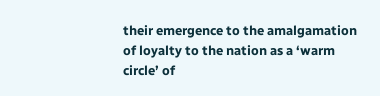their emergence to the amalgamation of loyalty to the nation as a ‘warm circle’ of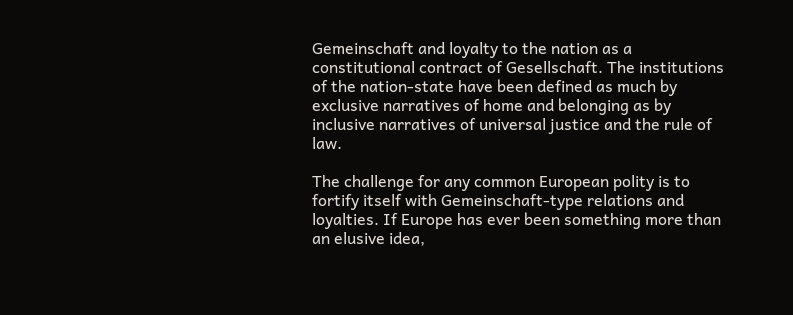Gemeinschaft and loyalty to the nation as a constitutional contract of Gesellschaft. The institutions of the nation-state have been defined as much by exclusive narratives of home and belonging as by inclusive narratives of universal justice and the rule of law.

The challenge for any common European polity is to fortify itself with Gemeinschaft-type relations and loyalties. If Europe has ever been something more than an elusive idea,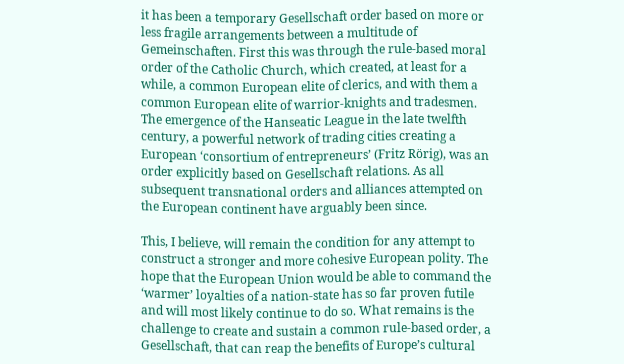it has been a temporary Gesellschaft order based on more or less fragile arrangements between a multitude of Gemeinschaften. First this was through the rule-based moral order of the Catholic Church, which created, at least for a while, a common European elite of clerics, and with them a common European elite of warrior-knights and tradesmen. The emergence of the Hanseatic League in the late twelfth century, a powerful network of trading cities creating a European ‘consortium of entrepreneurs’ (Fritz Rörig), was an order explicitly based on Gesellschaft relations. As all subsequent transnational orders and alliances attempted on the European continent have arguably been since.

This, I believe, will remain the condition for any attempt to construct a stronger and more cohesive European polity. The hope that the European Union would be able to command the ‘warmer’ loyalties of a nation-state has so far proven futile and will most likely continue to do so. What remains is the challenge to create and sustain a common rule-based order, a Gesellschaft, that can reap the benefits of Europe’s cultural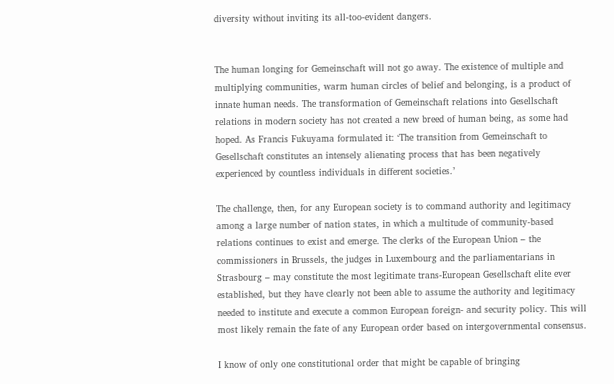diversity without inviting its all-too-evident dangers.


The human longing for Gemeinschaft will not go away. The existence of multiple and multiplying communities, warm human circles of belief and belonging, is a product of innate human needs. The transformation of Gemeinschaft relations into Gesellschaft relations in modern society has not created a new breed of human being, as some had hoped. As Francis Fukuyama formulated it: ‘The transition from Gemeinschaft to Gesellschaft constitutes an intensely alienating process that has been negatively experienced by countless individuals in different societies.’

The challenge, then, for any European society is to command authority and legitimacy among a large number of nation states, in which a multitude of community-based relations continues to exist and emerge. The clerks of the European Union – the commissioners in Brussels, the judges in Luxembourg and the parliamentarians in Strasbourg – may constitute the most legitimate trans-European Gesellschaft elite ever established, but they have clearly not been able to assume the authority and legitimacy needed to institute and execute a common European foreign- and security policy. This will most likely remain the fate of any European order based on intergovernmental consensus.

I know of only one constitutional order that might be capable of bringing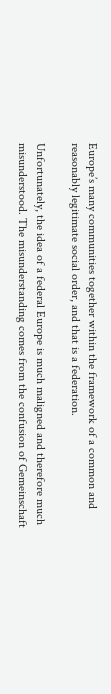Europe’s many communities together within the framework of a common and reasonably legitimate social order, and that is a federation.

Unfortunately, the idea of a federal Europe is much maligned and therefore much misunderstood. The misunderstanding comes from the confusion of Gemeinschaft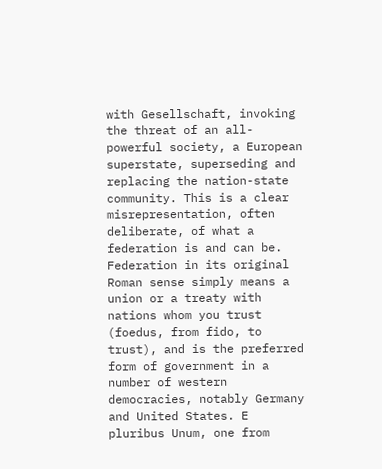with Gesellschaft, invoking the threat of an all-powerful society, a European superstate, superseding and replacing the nation-state community. This is a clear misrepresentation, often deliberate, of what a federation is and can be. Federation in its original Roman sense simply means a union or a treaty with nations whom you trust (foedus, from fido, to trust), and is the preferred form of government in a number of western democracies, notably Germany and United States. E pluribus Unum, one from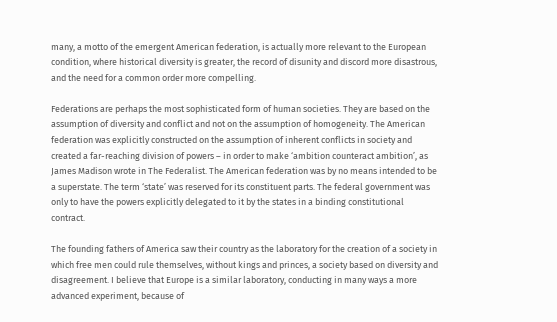many, a motto of the emergent American federation, is actually more relevant to the European condition, where historical diversity is greater, the record of disunity and discord more disastrous, and the need for a common order more compelling.

Federations are perhaps the most sophisticated form of human societies. They are based on the assumption of diversity and conflict and not on the assumption of homogeneity. The American federation was explicitly constructed on the assumption of inherent conflicts in society and created a far-reaching division of powers – in order to make ‘ambition counteract ambition’, as James Madison wrote in The Federalist. The American federation was by no means intended to be a superstate. The term ‘state’ was reserved for its constituent parts. The federal government was only to have the powers explicitly delegated to it by the states in a binding constitutional contract.

The founding fathers of America saw their country as the laboratory for the creation of a society in which free men could rule themselves, without kings and princes, a society based on diversity and disagreement. I believe that Europe is a similar laboratory, conducting in many ways a more advanced experiment, because of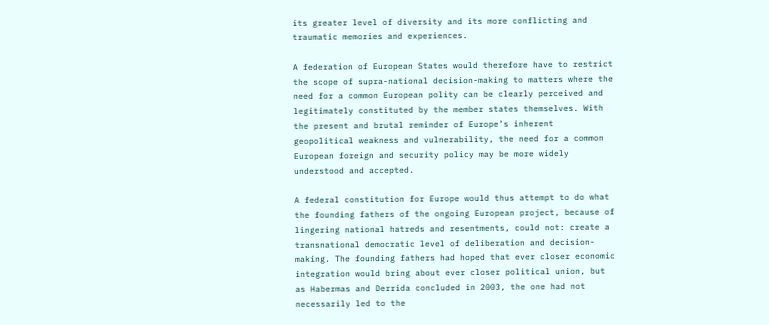its greater level of diversity and its more conflicting and traumatic memories and experiences.

A federation of European States would therefore have to restrict the scope of supra-national decision-making to matters where the need for a common European polity can be clearly perceived and legitimately constituted by the member states themselves. With the present and brutal reminder of Europe’s inherent geopolitical weakness and vulnerability, the need for a common European foreign and security policy may be more widely understood and accepted.

A federal constitution for Europe would thus attempt to do what the founding fathers of the ongoing European project, because of lingering national hatreds and resentments, could not: create a transnational democratic level of deliberation and decision-making. The founding fathers had hoped that ever closer economic integration would bring about ever closer political union, but as Habermas and Derrida concluded in 2003, the one had not necessarily led to the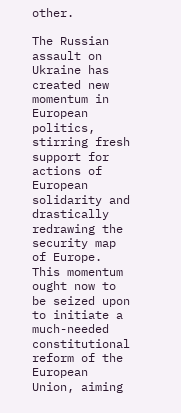other.

The Russian assault on Ukraine has created new momentum in European politics, stirring fresh support for actions of European solidarity and drastically redrawing the security map of Europe. This momentum ought now to be seized upon to initiate a much-needed constitutional reform of the European Union, aiming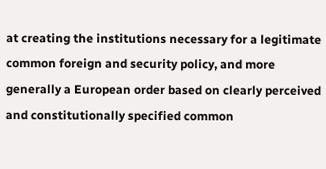at creating the institutions necessary for a legitimate common foreign and security policy, and more generally a European order based on clearly perceived and constitutionally specified common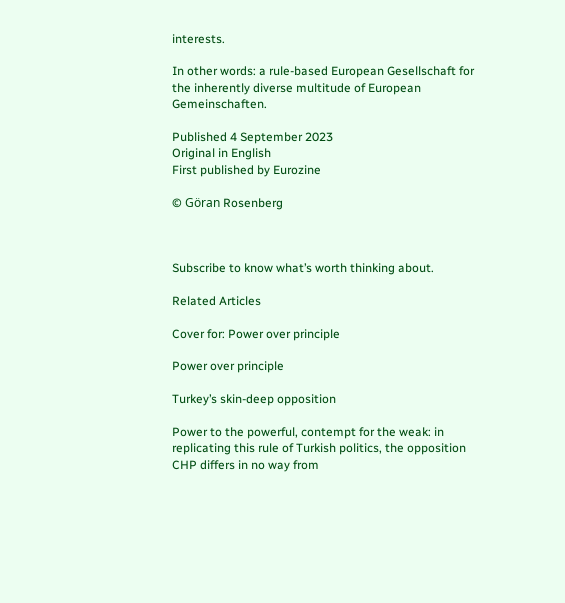interests.

In other words: a rule-based European Gesellschaft for the inherently diverse multitude of European Gemeinschaften.

Published 4 September 2023
Original in English
First published by Eurozine

© Göran Rosenberg



Subscribe to know what’s worth thinking about.

Related Articles

Cover for: Power over principle

Power over principle

Turkey’s skin-deep opposition

Power to the powerful, contempt for the weak: in replicating this rule of Turkish politics, the opposition CHP differs in no way from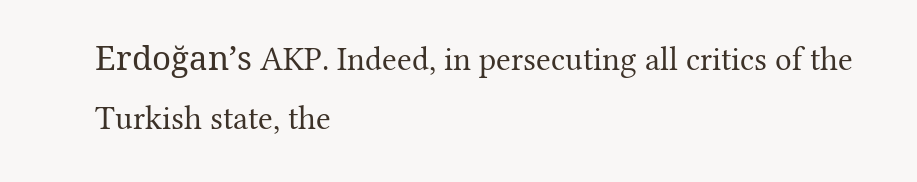Erdoğan’s AKP. Indeed, in persecuting all critics of the Turkish state, the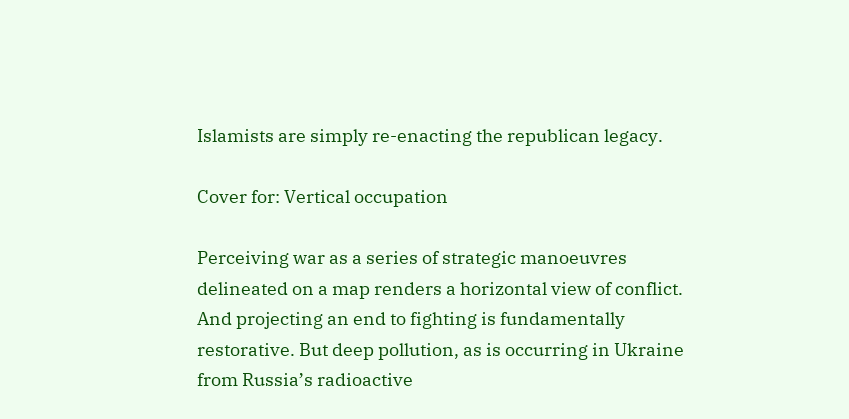Islamists are simply re-enacting the republican legacy.

Cover for: Vertical occupation

Perceiving war as a series of strategic manoeuvres delineated on a map renders a horizontal view of conflict. And projecting an end to fighting is fundamentally restorative. But deep pollution, as is occurring in Ukraine from Russia’s radioactive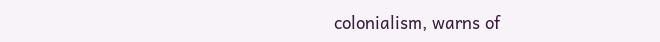colonialism, warns of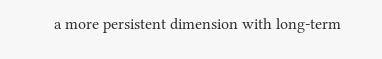a more persistent dimension with long-term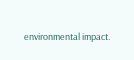environmental impact.